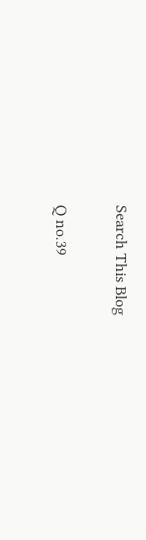Search This Blog

Q no.39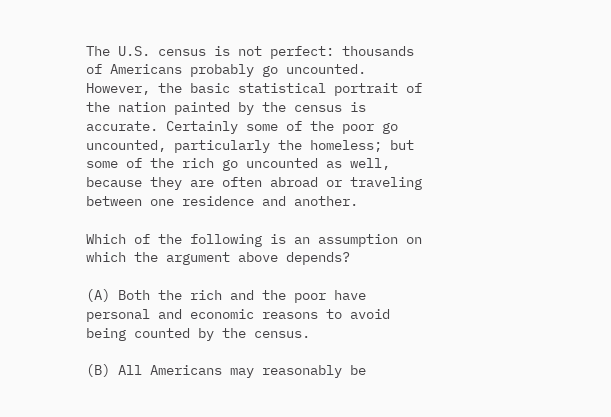The U.S. census is not perfect: thousands of Americans probably go uncounted. However, the basic statistical portrait of the nation painted by the census is accurate. Certainly some of the poor go uncounted, particularly the homeless; but some of the rich go uncounted as well, because they are often abroad or traveling between one residence and another.

Which of the following is an assumption on which the argument above depends?

(A) Both the rich and the poor have personal and economic reasons to avoid being counted by the census.

(B) All Americans may reasonably be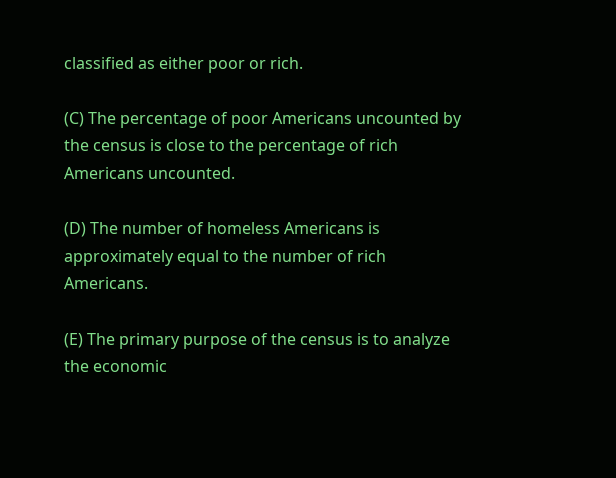classified as either poor or rich.

(C) The percentage of poor Americans uncounted by the census is close to the percentage of rich Americans uncounted.

(D) The number of homeless Americans is approximately equal to the number of rich Americans.

(E) The primary purpose of the census is to analyze the economic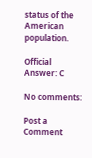status of the American population.

Official Answer: C

No comments:

Post a Comment